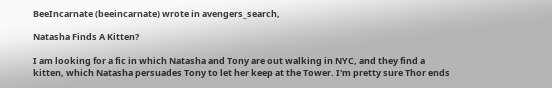BeeIncarnate (beeincarnate) wrote in avengers_search,

Natasha Finds A Kitten?

I am looking for a fic in which Natasha and Tony are out walking in NYC, and they find a kitten, which Natasha persuades Tony to let her keep at the Tower. I'm pretty sure Thor ends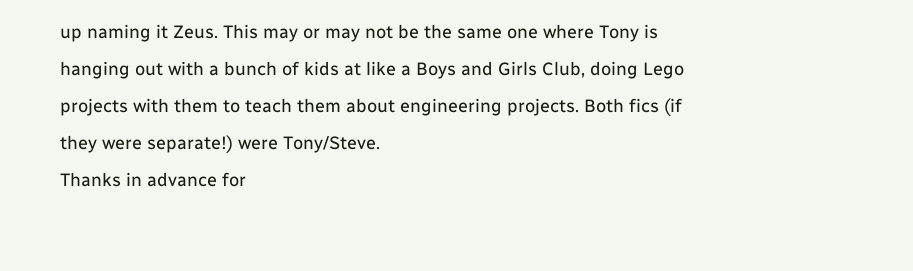up naming it Zeus. This may or may not be the same one where Tony is hanging out with a bunch of kids at like a Boys and Girls Club, doing Lego projects with them to teach them about engineering projects. Both fics (if they were separate!) were Tony/Steve.
Thanks in advance for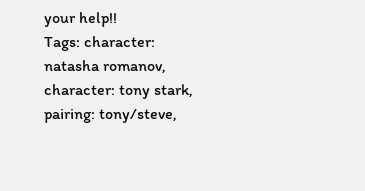your help!!
Tags: character: natasha romanov, character: tony stark, pairing: tony/steve,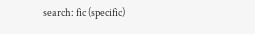search: fic (specific)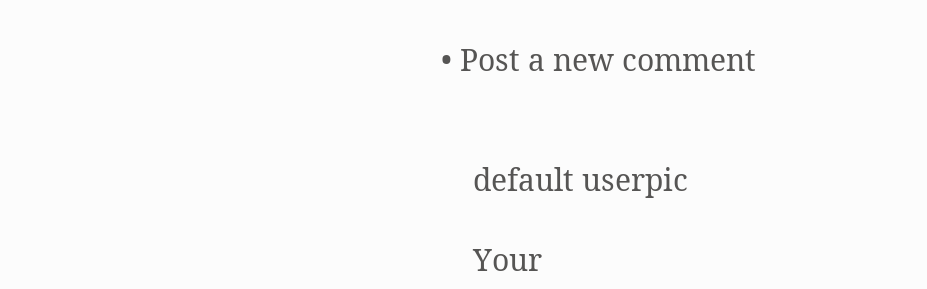• Post a new comment


    default userpic

    Your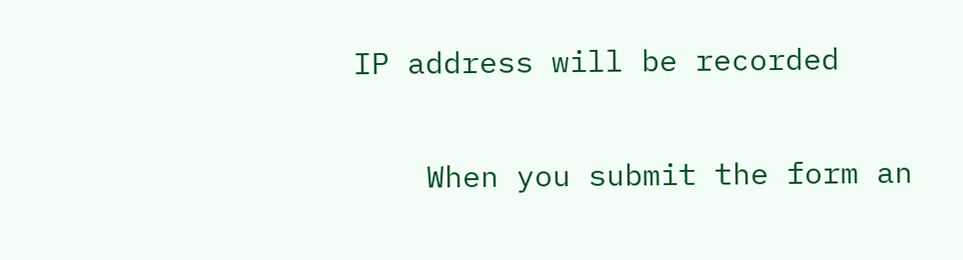IP address will be recorded

    When you submit the form an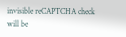invisible reCAPTCHA check will be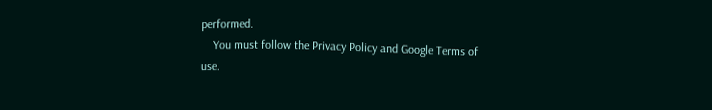performed.
    You must follow the Privacy Policy and Google Terms of use.